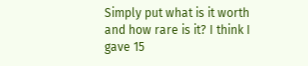Simply put what is it worth and how rare is it? I think I gave 15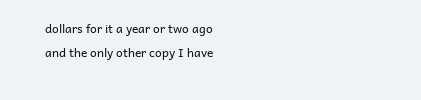dollars for it a year or two ago and the only other copy I have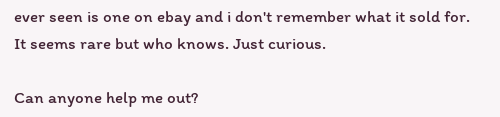ever seen is one on ebay and i don't remember what it sold for. It seems rare but who knows. Just curious.

Can anyone help me out?